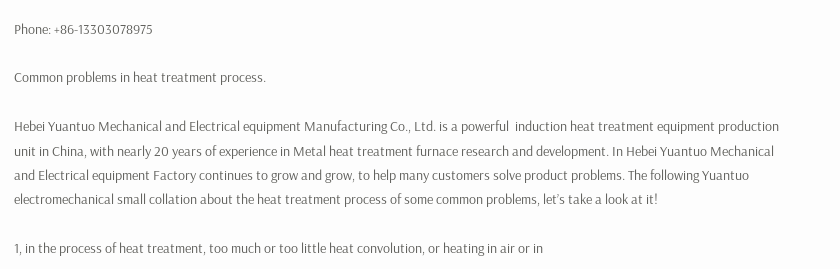Phone: +86-13303078975

Common problems in heat treatment process.

Hebei Yuantuo Mechanical and Electrical equipment Manufacturing Co., Ltd. is a powerful  induction heat treatment equipment production unit in China, with nearly 20 years of experience in Metal heat treatment furnace research and development. In Hebei Yuantuo Mechanical and Electrical equipment Factory continues to grow and grow, to help many customers solve product problems. The following Yuantuo electromechanical small collation about the heat treatment process of some common problems, let’s take a look at it!

1, in the process of heat treatment, too much or too little heat convolution, or heating in air or in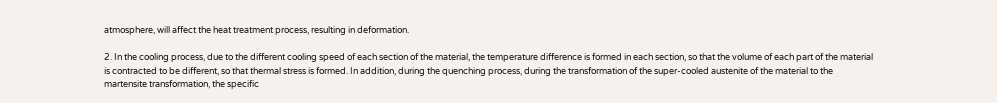atmosphere, will affect the heat treatment process, resulting in deformation.

2. In the cooling process, due to the different cooling speed of each section of the material, the temperature difference is formed in each section, so that the volume of each part of the material is contracted to be different, so that thermal stress is formed. In addition, during the quenching process, during the transformation of the super-cooled austenite of the material to the martensite transformation, the specific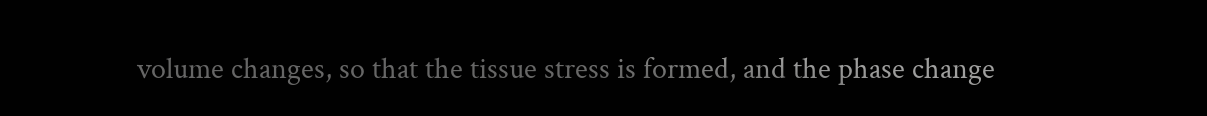volume changes, so that the tissue stress is formed, and the phase change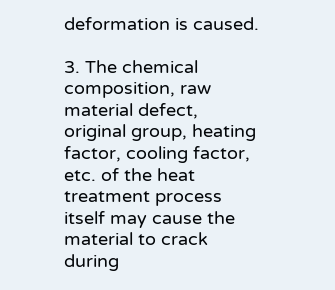deformation is caused.

3. The chemical composition, raw material defect, original group, heating factor, cooling factor, etc. of the heat treatment process itself may cause the material to crack during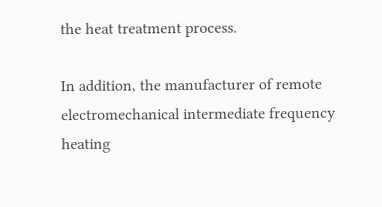the heat treatment process.

In addition, the manufacturer of remote electromechanical intermediate frequency heating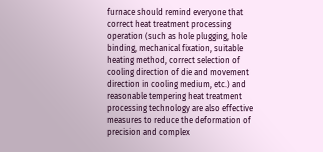furnace should remind everyone that correct heat treatment processing operation (such as hole plugging, hole binding, mechanical fixation, suitable heating method, correct selection of cooling direction of die and movement direction in cooling medium, etc.) and reasonable tempering heat treatment processing technology are also effective measures to reduce the deformation of precision and complex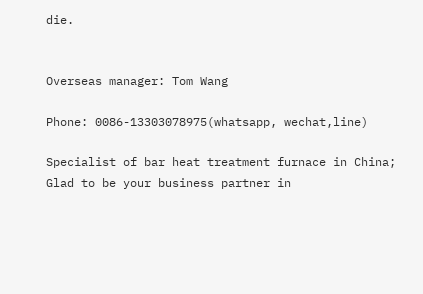die.


Overseas manager: Tom Wang

Phone: 0086-13303078975(whatsapp, wechat,line)

Specialist of bar heat treatment furnace in China; Glad to be your business partner in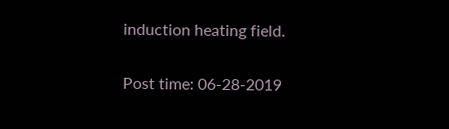induction heating field.

Post time: 06-28-2019